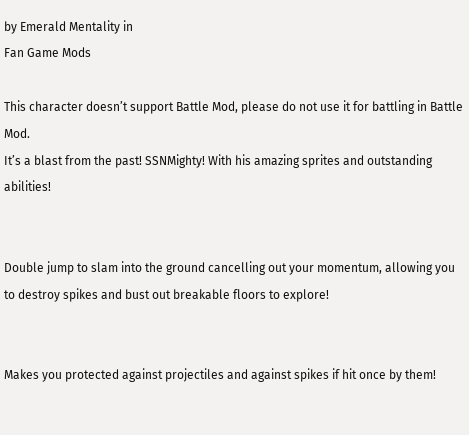by Emerald Mentality in
Fan Game Mods

This character doesn’t support Battle Mod, please do not use it for battling in Battle Mod.
It’s a blast from the past! SSNMighty! With his amazing sprites and outstanding abilities!


Double jump to slam into the ground cancelling out your momentum, allowing you to destroy spikes and bust out breakable floors to explore!


Makes you protected against projectiles and against spikes if hit once by them!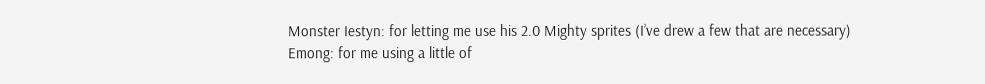Monster Iestyn: for letting me use his 2.0 Mighty sprites (I’ve drew a few that are necessary)
Emong: for me using a little of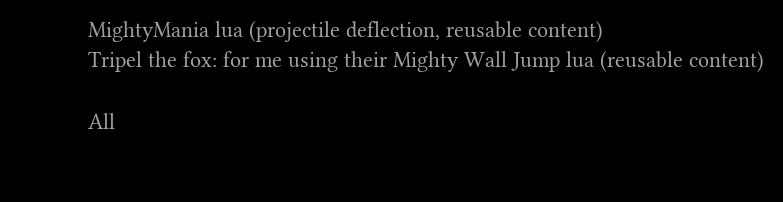MightyMania lua (projectile deflection, reusable content)
Tripel the fox: for me using their Mighty Wall Jump lua (reusable content)

All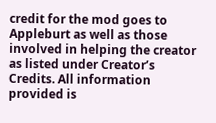credit for the mod goes to Appleburt as well as those involved in helping the creator as listed under Creator’s Credits. All information provided is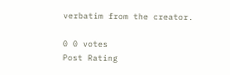verbatim from the creator.

0 0 votes
Post Rating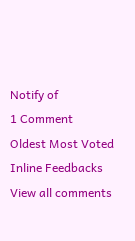Notify of
1 Comment
Oldest Most Voted
Inline Feedbacks
View all comments